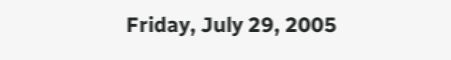Friday, July 29, 2005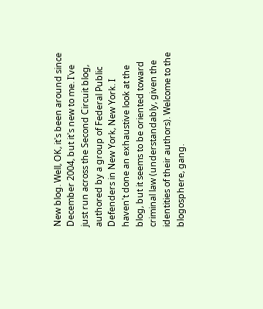New blog. Well, OK, it's been around since December 2004, but it's new to me. I've just run across the Second Circuit blog, authored by a group of Federal Public Defenders in New York, New York. I haven't done an exhaustive look at the blog, but it seems to be oriented toward criminal law (understandably, given the identities of their authors). Welcome to the blogosphere, gang.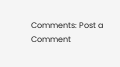Comments: Post a Comment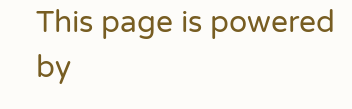This page is powered by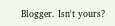Blogger. Isn't yours?